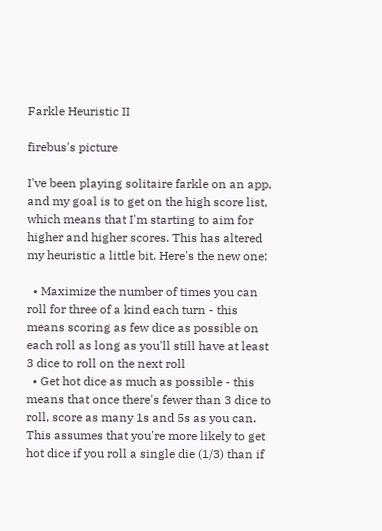Farkle Heuristic II

firebus's picture

I've been playing solitaire farkle on an app, and my goal is to get on the high score list, which means that I'm starting to aim for higher and higher scores. This has altered my heuristic a little bit. Here's the new one:

  • Maximize the number of times you can roll for three of a kind each turn - this means scoring as few dice as possible on each roll as long as you'll still have at least 3 dice to roll on the next roll
  • Get hot dice as much as possible - this means that once there's fewer than 3 dice to roll, score as many 1s and 5s as you can. This assumes that you're more likely to get hot dice if you roll a single die (1/3) than if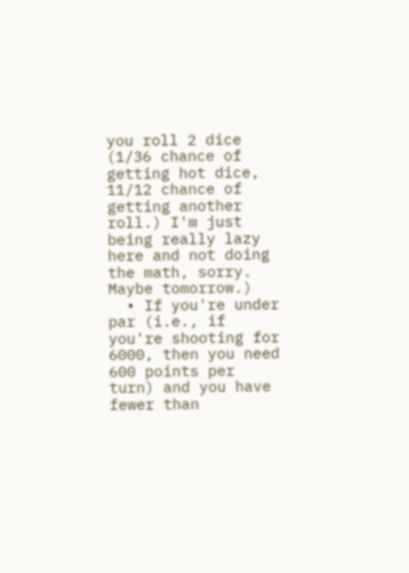you roll 2 dice (1/36 chance of getting hot dice, 11/12 chance of getting another roll.) I'm just being really lazy here and not doing the math, sorry. Maybe tomorrow.)
  • If you're under par (i.e., if you're shooting for 6000, then you need 600 points per turn) and you have fewer than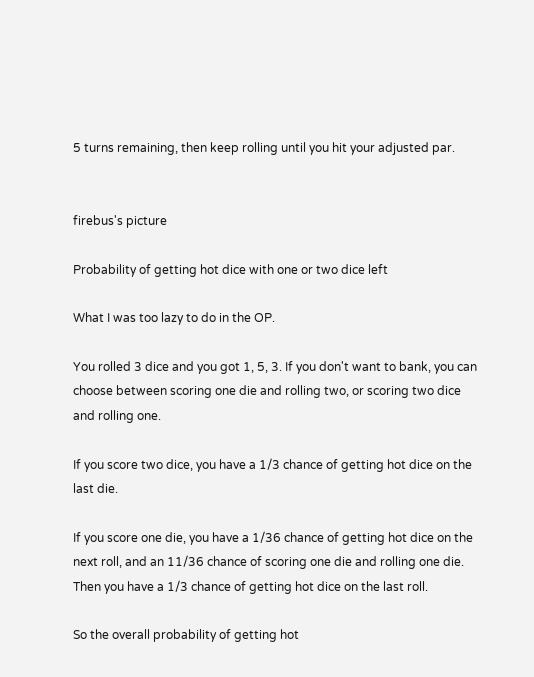5 turns remaining, then keep rolling until you hit your adjusted par.


firebus's picture

Probability of getting hot dice with one or two dice left

What I was too lazy to do in the OP.

You rolled 3 dice and you got 1, 5, 3. If you don't want to bank, you can choose between scoring one die and rolling two, or scoring two dice and rolling one.

If you score two dice, you have a 1/3 chance of getting hot dice on the last die.

If you score one die, you have a 1/36 chance of getting hot dice on the next roll, and an 11/36 chance of scoring one die and rolling one die. Then you have a 1/3 chance of getting hot dice on the last roll.

So the overall probability of getting hot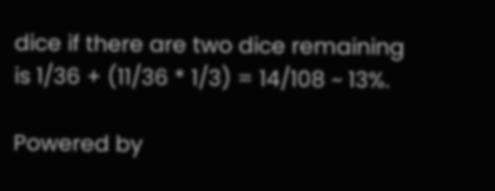dice if there are two dice remaining is 1/36 + (11/36 * 1/3) = 14/108 ~ 13%.

Powered by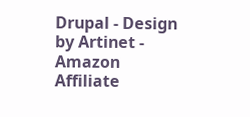Drupal - Design by Artinet - Amazon Affiliate